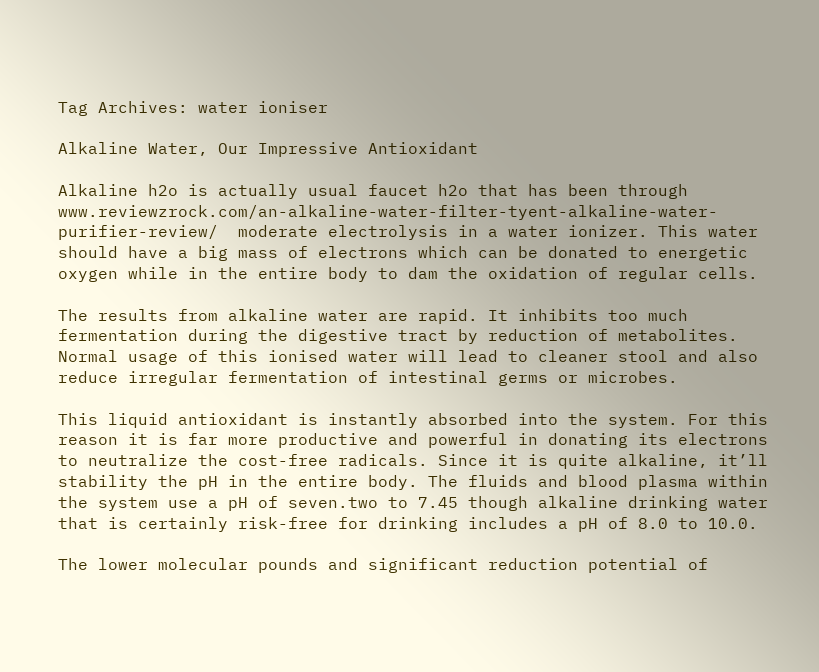Tag Archives: water ioniser

Alkaline Water, Our Impressive Antioxidant

Alkaline h2o is actually usual faucet h2o that has been through www.reviewzrock.com/an-alkaline-water-filter-tyent-alkaline-water-purifier-review/  moderate electrolysis in a water ionizer. This water should have a big mass of electrons which can be donated to energetic oxygen while in the entire body to dam the oxidation of regular cells.

The results from alkaline water are rapid. It inhibits too much fermentation during the digestive tract by reduction of metabolites. Normal usage of this ionised water will lead to cleaner stool and also reduce irregular fermentation of intestinal germs or microbes.

This liquid antioxidant is instantly absorbed into the system. For this reason it is far more productive and powerful in donating its electrons to neutralize the cost-free radicals. Since it is quite alkaline, it’ll stability the pH in the entire body. The fluids and blood plasma within the system use a pH of seven.two to 7.45 though alkaline drinking water that is certainly risk-free for drinking includes a pH of 8.0 to 10.0.

The lower molecular pounds and significant reduction potential of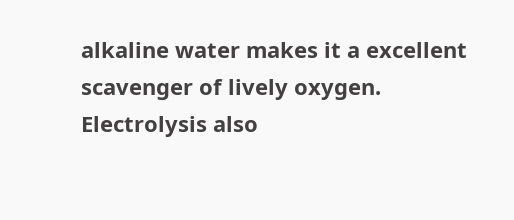alkaline water makes it a excellent scavenger of lively oxygen. Electrolysis also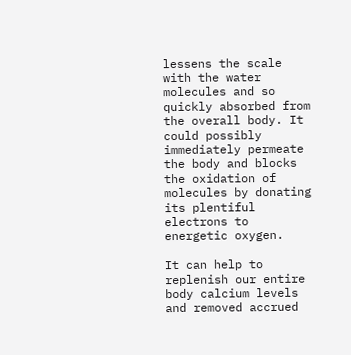lessens the scale with the water molecules and so quickly absorbed from the overall body. It could possibly immediately permeate the body and blocks the oxidation of molecules by donating its plentiful electrons to energetic oxygen.

It can help to replenish our entire body calcium levels and removed accrued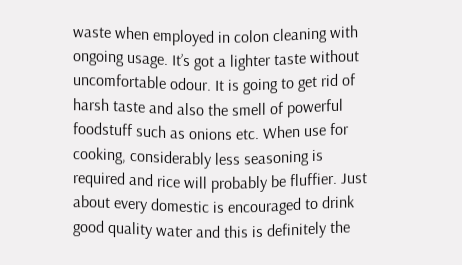waste when employed in colon cleaning with ongoing usage. It’s got a lighter taste without uncomfortable odour. It is going to get rid of harsh taste and also the smell of powerful foodstuff such as onions etc. When use for cooking, considerably less seasoning is required and rice will probably be fluffier. Just about every domestic is encouraged to drink good quality water and this is definitely the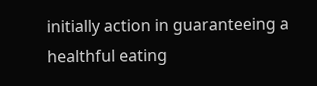initially action in guaranteeing a healthful eating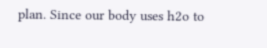plan. Since our body uses h2o to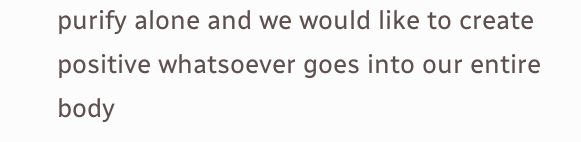purify alone and we would like to create positive whatsoever goes into our entire body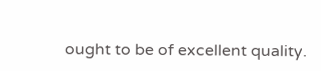ought to be of excellent quality.